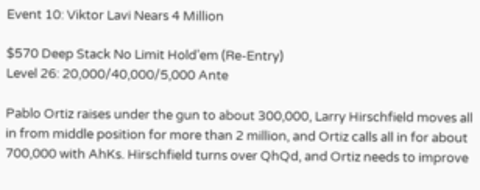Event 10: Viktor Lavi Nears 4 Million

$570 Deep Stack No Limit Hold’em (Re-Entry)
Level 26: 20,000/40,000/5,000 Ante

Pablo Ortiz raises under the gun to about 300,000, Larry Hirschfield moves all in from middle position for more than 2 million, and Ortiz calls all in for about 700,000 with AhKs. Hirschfield turns over QhQd, and Ortiz needs to improve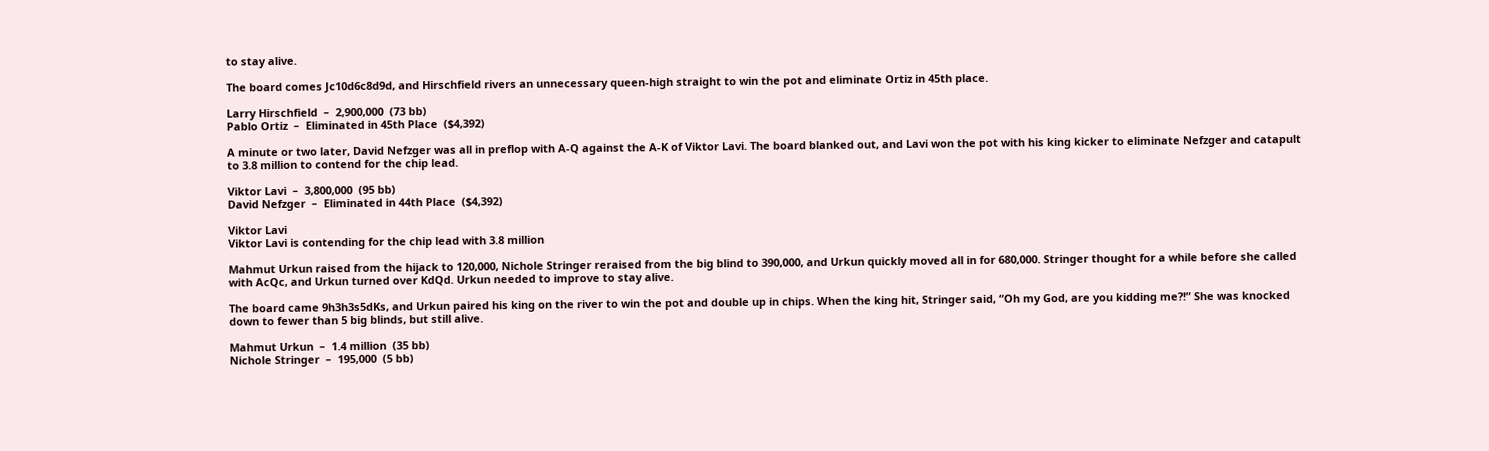to stay alive.

The board comes Jc10d6c8d9d, and Hirschfield rivers an unnecessary queen-high straight to win the pot and eliminate Ortiz in 45th place.

Larry Hirschfield  –  2,900,000  (73 bb)
Pablo Ortiz  –  Eliminated in 45th Place  ($4,392)

A minute or two later, David Nefzger was all in preflop with A-Q against the A-K of Viktor Lavi. The board blanked out, and Lavi won the pot with his king kicker to eliminate Nefzger and catapult to 3.8 million to contend for the chip lead.

Viktor Lavi  –  3,800,000  (95 bb)
David Nefzger  –  Eliminated in 44th Place  ($4,392)

Viktor Lavi
Viktor Lavi is contending for the chip lead with 3.8 million

Mahmut Urkun raised from the hijack to 120,000, Nichole Stringer reraised from the big blind to 390,000, and Urkun quickly moved all in for 680,000. Stringer thought for a while before she called with AcQc, and Urkun turned over KdQd. Urkun needed to improve to stay alive.

The board came 9h3h3s5dKs, and Urkun paired his king on the river to win the pot and double up in chips. When the king hit, Stringer said, “Oh my God, are you kidding me?!” She was knocked down to fewer than 5 big blinds, but still alive.

Mahmut Urkun  –  1.4 million  (35 bb)
Nichole Stringer  –  195,000  (5 bb)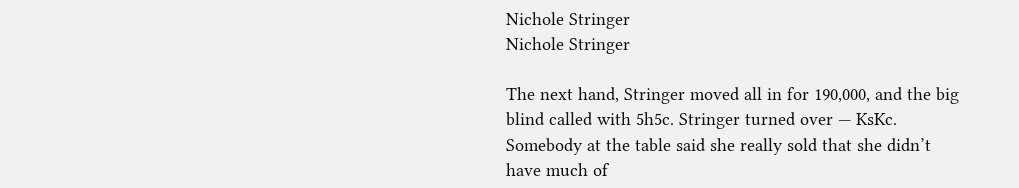Nichole Stringer
Nichole Stringer

The next hand, Stringer moved all in for 190,000, and the big blind called with 5h5c. Stringer turned over — KsKc. Somebody at the table said she really sold that she didn’t have much of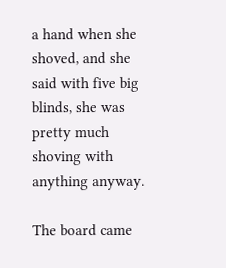a hand when she shoved, and she said with five big blinds, she was pretty much shoving with anything anyway.

The board came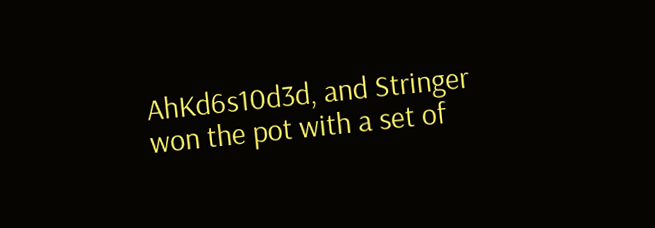AhKd6s10d3d, and Stringer won the pot with a set of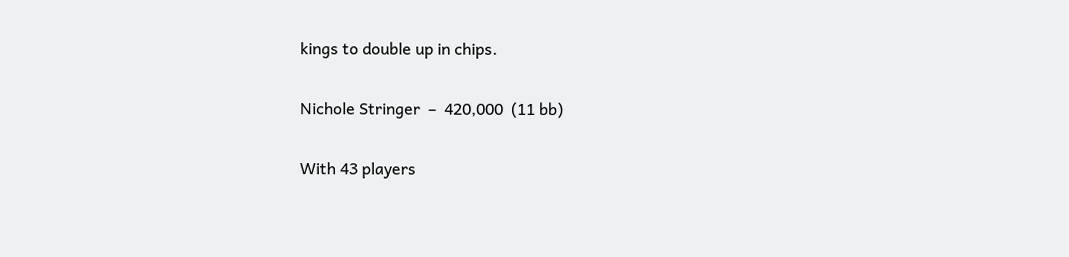kings to double up in chips.

Nichole Stringer  –  420,000  (11 bb)

With 43 players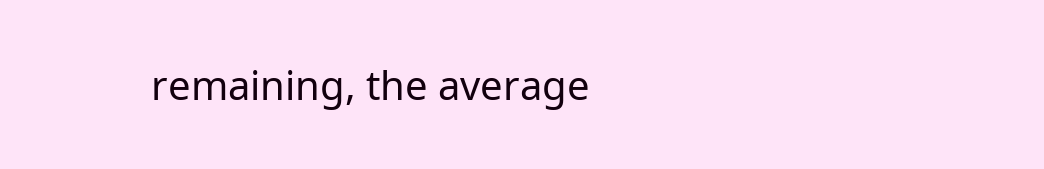remaining, the average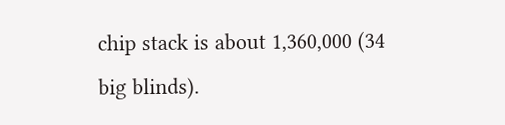chip stack is about 1,360,000 (34 big blinds).